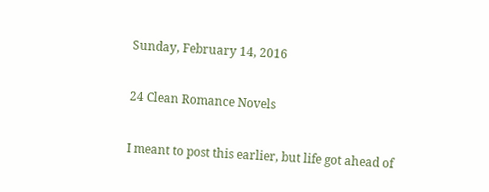Sunday, February 14, 2016

24 Clean Romance Novels

I meant to post this earlier, but life got ahead of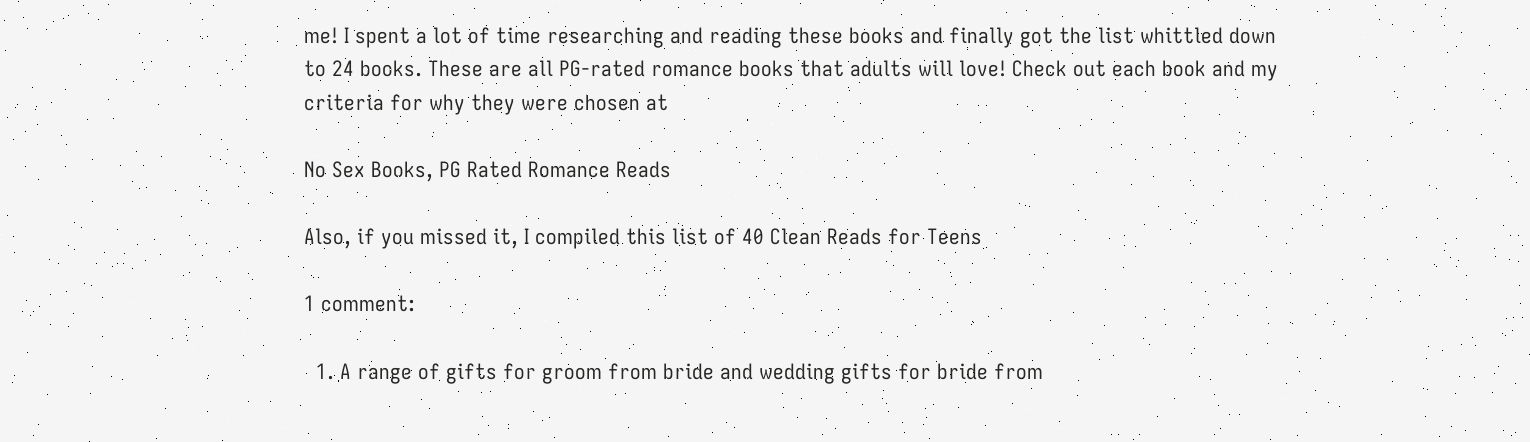me! I spent a lot of time researching and reading these books and finally got the list whittled down to 24 books. These are all PG-rated romance books that adults will love! Check out each book and my criteria for why they were chosen at

No Sex Books, PG Rated Romance Reads

Also, if you missed it, I compiled this list of 40 Clean Reads for Teens

1 comment:

  1. A range of gifts for groom from bride and wedding gifts for bride from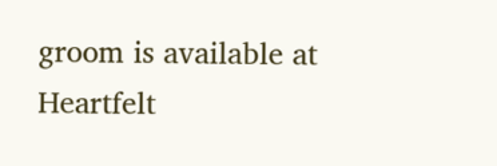groom is available at Heartfelt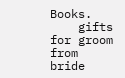Books.
    gifts for groom from bride